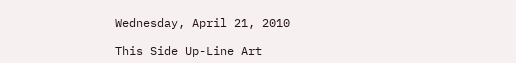Wednesday, April 21, 2010

This Side Up-Line Art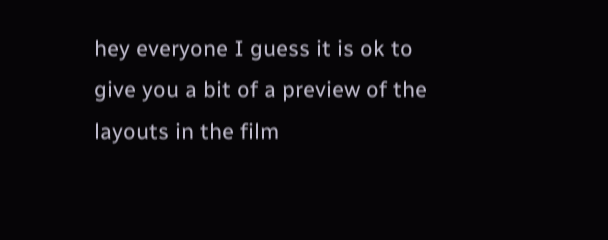hey everyone I guess it is ok to give you a bit of a preview of the layouts in the film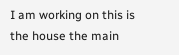I am working on this is the house the main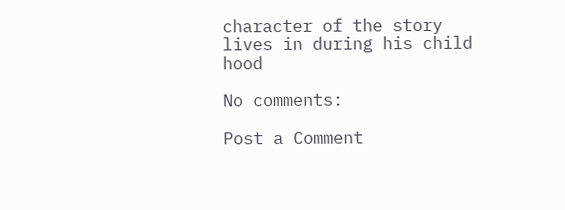character of the story lives in during his child hood

No comments:

Post a Comment